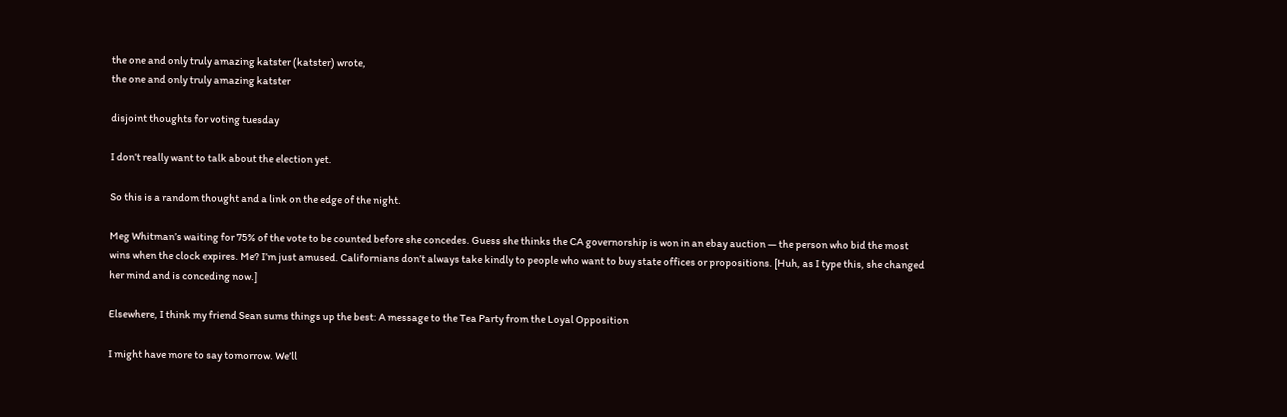the one and only truly amazing katster (katster) wrote,
the one and only truly amazing katster

disjoint thoughts for voting tuesday

I don’t really want to talk about the election yet.

So this is a random thought and a link on the edge of the night.

Meg Whitman’s waiting for 75% of the vote to be counted before she concedes. Guess she thinks the CA governorship is won in an ebay auction — the person who bid the most wins when the clock expires. Me? I’m just amused. Californians don’t always take kindly to people who want to buy state offices or propositions. [Huh, as I type this, she changed her mind and is conceding now.]

Elsewhere, I think my friend Sean sums things up the best: A message to the Tea Party from the Loyal Opposition

I might have more to say tomorrow. We’ll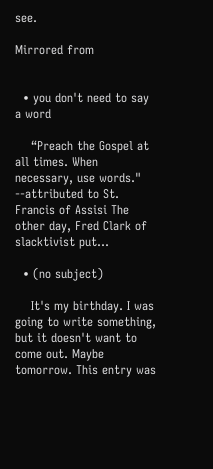see.

Mirrored from


  • you don't need to say a word

    “Preach the Gospel at all times. When necessary, use words." --attributed to St. Francis of Assisi The other day, Fred Clark of slacktivist put…

  • (no subject)

    It's my birthday. I was going to write something, but it doesn't want to come out. Maybe tomorrow. This entry was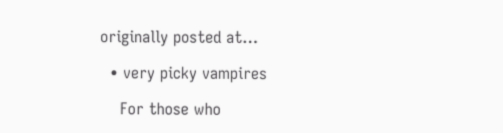originally posted at…

  • very picky vampires

    For those who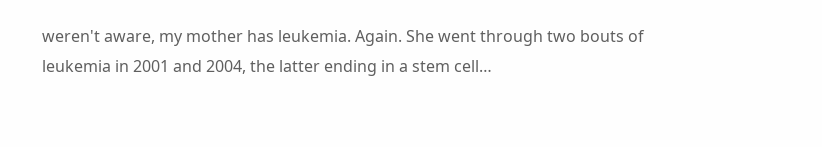weren't aware, my mother has leukemia. Again. She went through two bouts of leukemia in 2001 and 2004, the latter ending in a stem cell…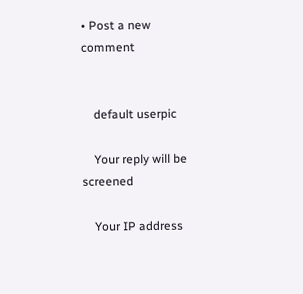• Post a new comment


    default userpic

    Your reply will be screened

    Your IP address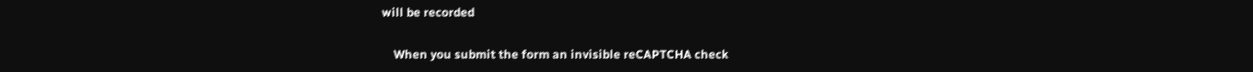will be recorded

    When you submit the form an invisible reCAPTCHA check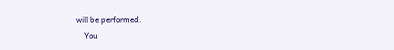will be performed.
    You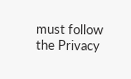must follow the Privacy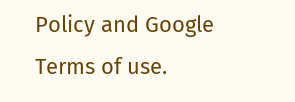Policy and Google Terms of use.